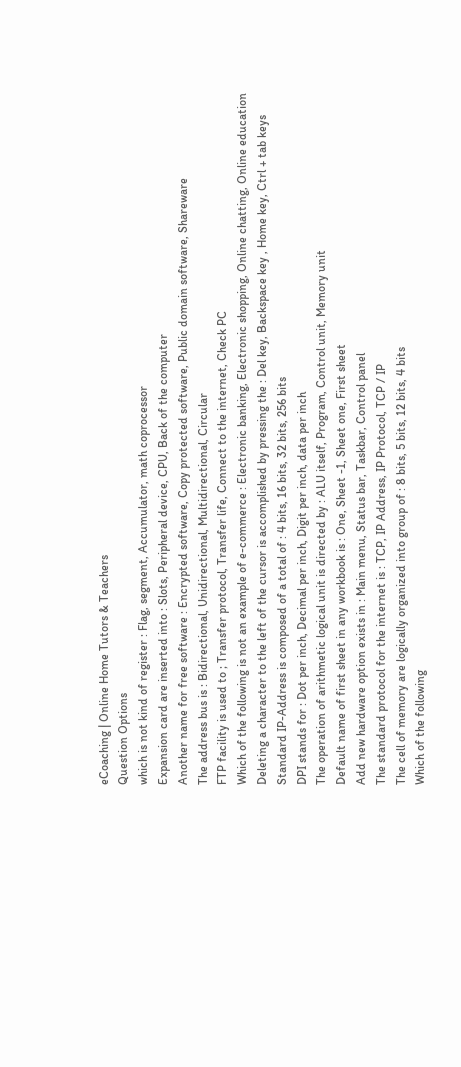eCoaching | Online Home Tutors & Teachers
Question Options
which is not kind of register : Flag, segment, Accumulator, math coprocessor
Expansion card are inserted into : Slots, Peripheral device, CPU, Back of the computer
Another name for free software : Encrypted software, Copy protected software, Public domain software, Shareware
The address bus is : Bidirectional, Unidirectional, Multidirectional, Circular
FTP facility is used to ; Transfer protocol, Transfer life, Connect to the internet, Check PC
Which of the following is not an example of e-commerce : Electronic banking, Electronic shopping, Online chatting, Online education
Deleting a character to the left of the cursor is accomplished by pressing the : Del key, Backspace key , Home key, Ctrl + tab keys
Standard IP-Address is composed of a total of : 4 bits, 16 bits, 32 bits, 256 bits
DPI stands for : Dot per inch, Decimal per inch, Digit per inch, data per inch
The operation of arithmetic logical unit is directed by : ALU itself, Program, Control unit, Memory unit
Default name of first sheet in any workbook is : One, Sheet -1, Sheet one, First sheet
Add new hardware option exists in : Main menu, Status bar, Taskbar, Control panel
The standard protocol for the internet is : TCP, IP Address, IP Protocol, TCP / IP
The cell of memory are logically organized into group of : 8 bits, 5 bits, 12 bits, 4 bits
Which of the following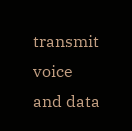transmit voice and data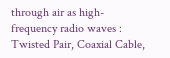through air as high-frequency radio waves : Twisted Pair, Coaxial Cable,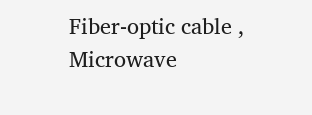Fiber-optic cable , Microwave